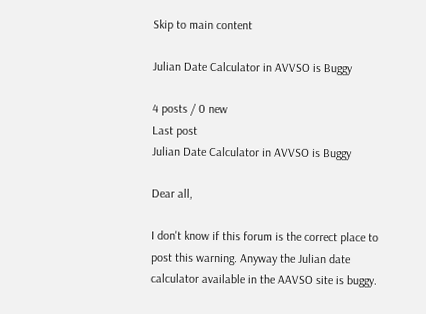Skip to main content

Julian Date Calculator in AVVSO is Buggy

4 posts / 0 new
Last post
Julian Date Calculator in AVVSO is Buggy

Dear all,

I don't know if this forum is the correct place to post this warning. Anyway the Julian date calculator available in the AAVSO site is buggy.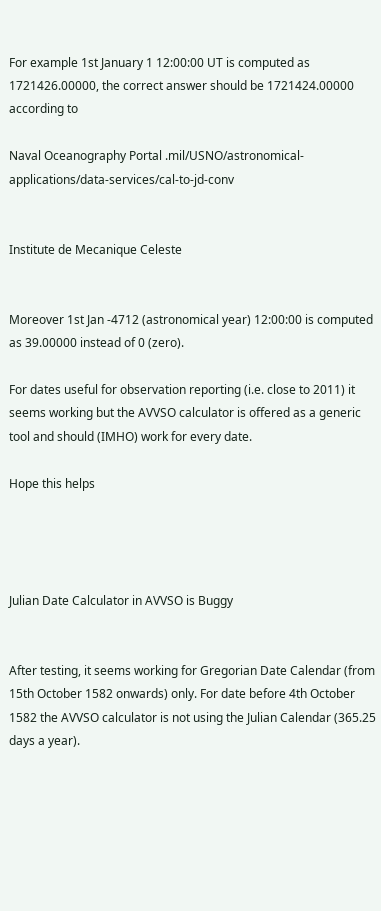For example 1st January 1 12:00:00 UT is computed as 1721426.00000, the correct answer should be 1721424.00000 according to

Naval Oceanography Portal .mil/USNO/astronomical-applications/data-services/cal-to-jd-conv


Institute de Mecanique Celeste


Moreover 1st Jan -4712 (astronomical year) 12:00:00 is computed as 39.00000 instead of 0 (zero).

For dates useful for observation reporting (i.e. close to 2011) it seems working but the AVVSO calculator is offered as a generic tool and should (IMHO) work for every date.

Hope this helps




Julian Date Calculator in AVVSO is Buggy


After testing, it seems working for Gregorian Date Calendar (from 15th October 1582 onwards) only. For date before 4th October 1582 the AVVSO calculator is not using the Julian Calendar (365.25 days a year).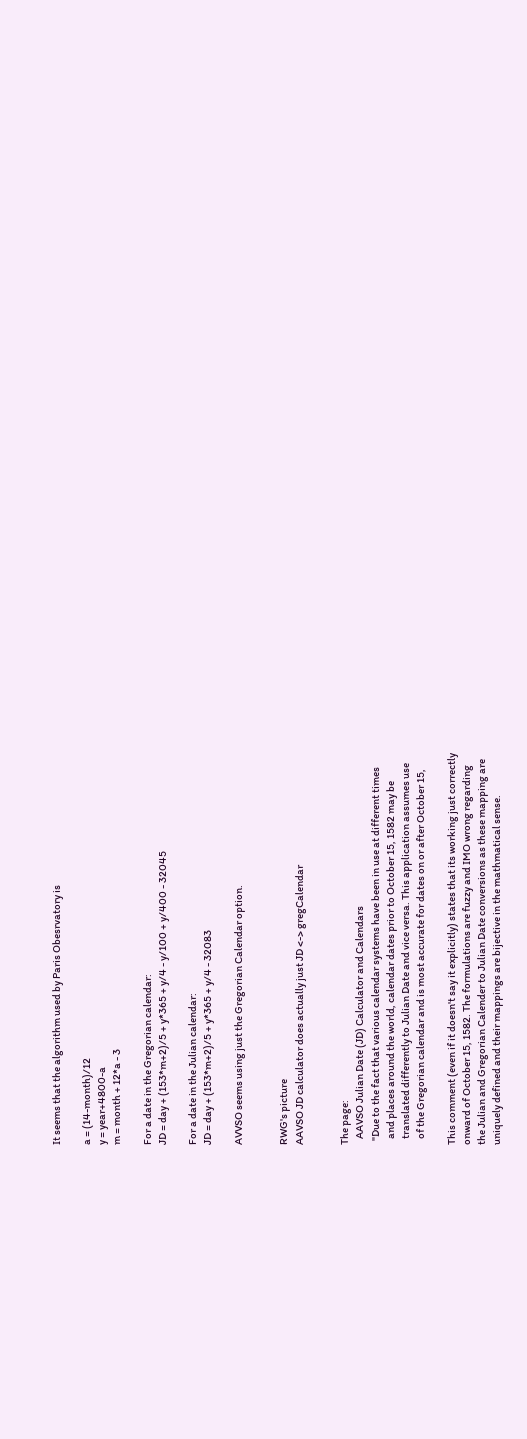It seems that the algorithm used by Paris Obesrvatory is

a = (14-month)/12
y = year+4800-a
m = month + 12*a - 3

For a date in the Gregorian calendar:
JD = day + (153*m+2)/5 + y*365 + y/4 - y/100 + y/400 - 32045

For a date in the Julian calendar:
JD = day + (153*m+2)/5 + y*365 + y/4 - 32083

AVVSO seems using just the Gregorian Calendar option.


RWG's picture
AAVSO JD calculator does actually just JD <-> gregCalendar


The page:
   AAVSO Julian Date (JD) Calculator and Calendars
  "Due to the fact that various calendar systems have been in use at different times
   and places around the world, calendar dates prior to October 15, 1582 may be
   translated differently to Julian Date and vice versa. This application assumes use
   of the Gregorian calendar and is most accurate for dates on or after October 15,

This comment (even if it doesn't say it explicitly) states that its working just correctly
onward of October 15, 1582. The formulations are fuzzy and IMO wrong regarding
the Julian and Gregorian Calender to Julian Date conversions as these mapping are
uniquely defined and their mappings are bijective in the mathmatical sense.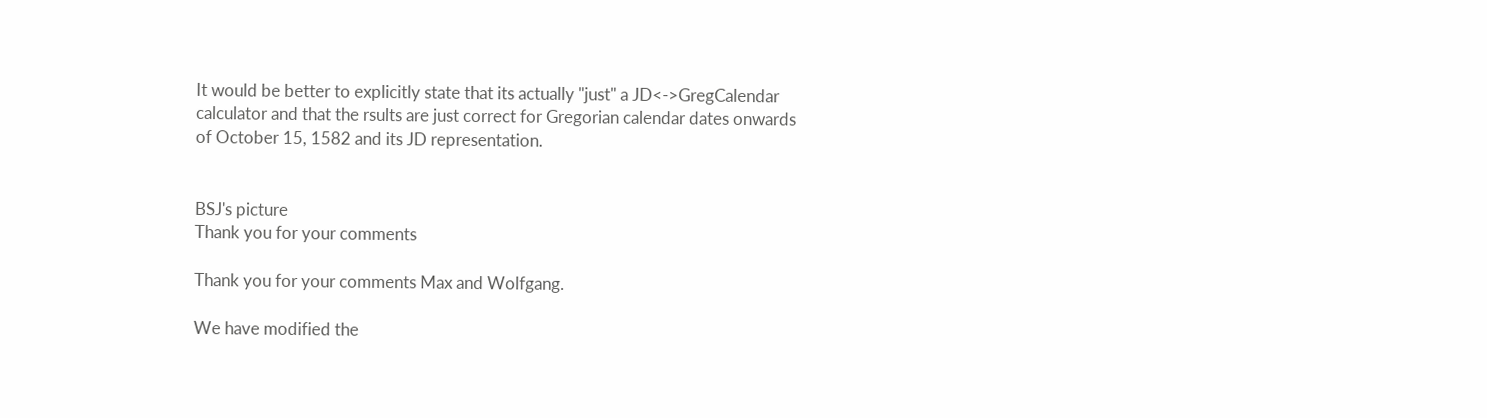It would be better to explicitly state that its actually "just" a JD<->GregCalendar
calculator and that the rsults are just correct for Gregorian calendar dates onwards
of October 15, 1582 and its JD representation.


BSJ's picture
Thank you for your comments

Thank you for your comments Max and Wolfgang.

We have modified the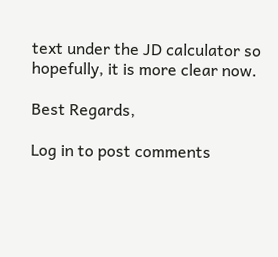text under the JD calculator so hopefully, it is more clear now.

Best Regards,

Log in to post comments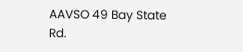AAVSO 49 Bay State Rd.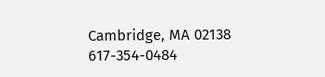Cambridge, MA 02138 617-354-0484